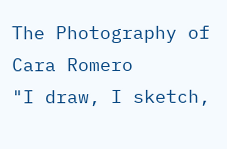The Photography of Cara Romero
"I draw, I sketch,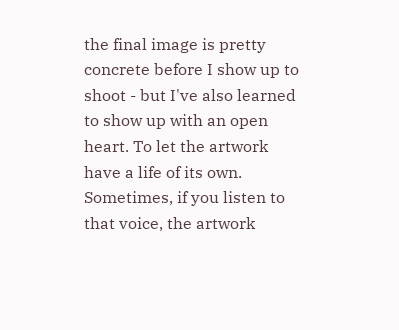the final image is pretty concrete before I show up to shoot - but I've also learned to show up with an open heart. To let the artwork have a life of its own. Sometimes, if you listen to that voice, the artwork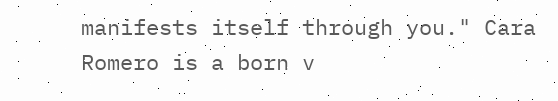manifests itself through you." Cara Romero is a born v